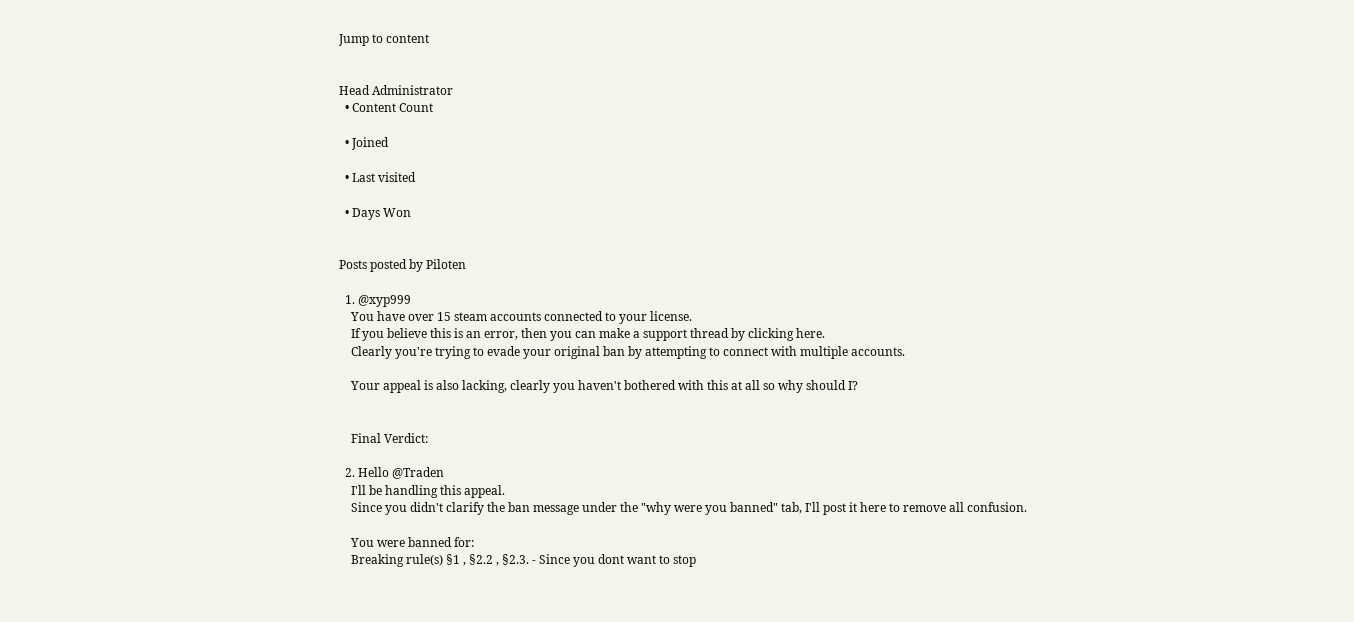Jump to content


Head Administrator
  • Content Count

  • Joined

  • Last visited

  • Days Won


Posts posted by Piloten

  1. @xyp999
    You have over 15 steam accounts connected to your license.
    If you believe this is an error, then you can make a support thread by clicking here.
    Clearly you're trying to evade your original ban by attempting to connect with multiple accounts.

    Your appeal is also lacking, clearly you haven't bothered with this at all so why should I?


    Final Verdict:

  2. Hello @Traden
    I'll be handling this appeal.
    Since you didn't clarify the ban message under the "why were you banned" tab, I'll post it here to remove all confusion.

    You were banned for:
    Breaking rule(s) §1 , §2.2 , §2.3. - Since you dont want to stop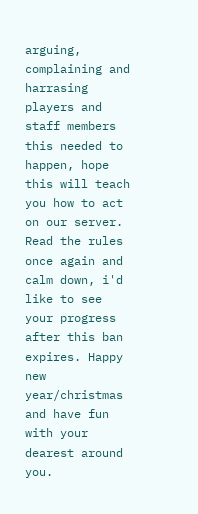arguing, complaining and harrasing players and staff members this needed to happen, hope this will teach you how to act on our server. Read the rules once again and calm down, i'd like to see your progress after this ban expires. Happy new year/christmas and have fun with your dearest around you.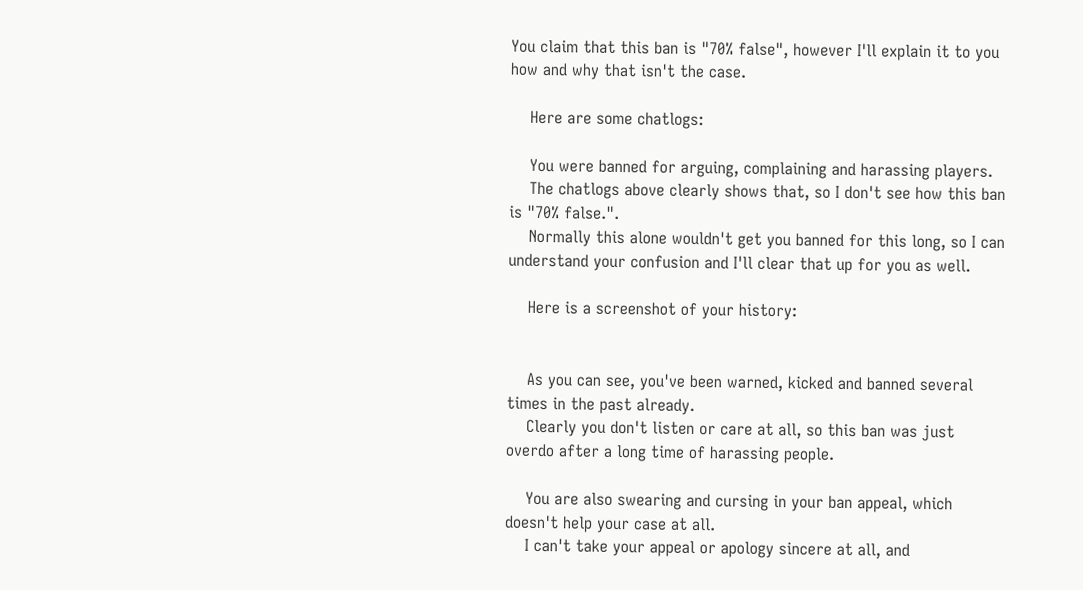You claim that this ban is "70% false", however I'll explain it to you how and why that isn't the case.

    Here are some chatlogs:

    You were banned for arguing, complaining and harassing players.
    The chatlogs above clearly shows that, so I don't see how this ban is "70% false.".
    Normally this alone wouldn't get you banned for this long, so I can understand your confusion and I'll clear that up for you as well.

    Here is a screenshot of your history:


    As you can see, you've been warned, kicked and banned several times in the past already.
    Clearly you don't listen or care at all, so this ban was just overdo after a long time of harassing people.

    You are also swearing and cursing in your ban appeal, which doesn't help your case at all.
    I can't take your appeal or apology sincere at all, and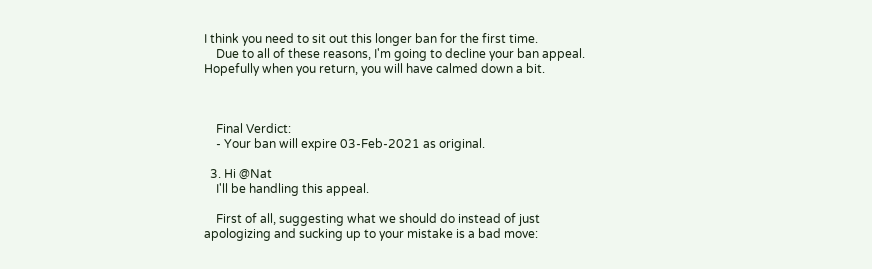I think you need to sit out this longer ban for the first time.
    Due to all of these reasons, I'm going to decline your ban appeal. Hopefully when you return, you will have calmed down a bit.



    Final Verdict:
    - Your ban will expire 03-Feb-2021 as original.

  3. Hi @Nat
    I'll be handling this appeal.

    First of all, suggesting what we should do instead of just apologizing and sucking up to your mistake is a bad move: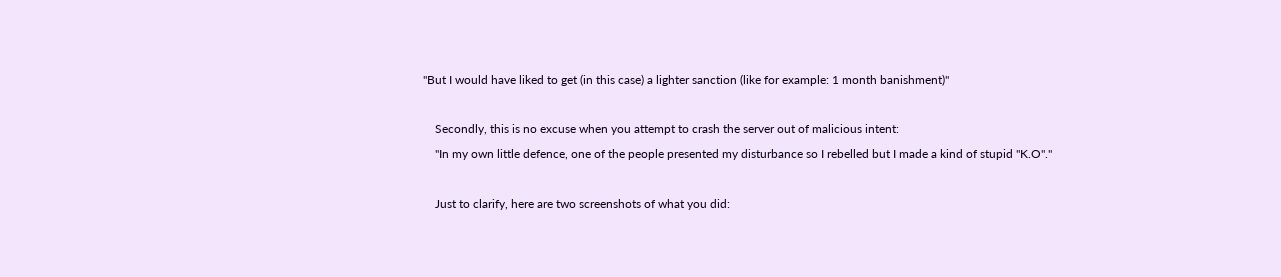"But I would have liked to get (in this case) a lighter sanction (like for example: 1 month banishment)"

    Secondly, this is no excuse when you attempt to crash the server out of malicious intent:
    "In my own little defence, one of the people presented my disturbance so I rebelled but I made a kind of stupid "K.O"."

    Just to clarify, here are two screenshots of what you did: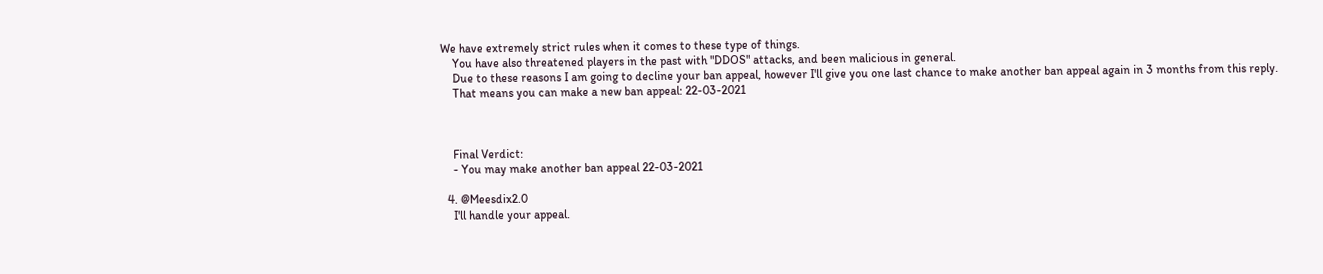We have extremely strict rules when it comes to these type of things.
    You have also threatened players in the past with "DDOS" attacks, and been malicious in general.
    Due to these reasons I am going to decline your ban appeal, however I'll give you one last chance to make another ban appeal again in 3 months from this reply.
    That means you can make a new ban appeal: 22-03-2021



    Final Verdict:
    - You may make another ban appeal 22-03-2021

  4. @Meesdix2.0
    I'll handle your appeal.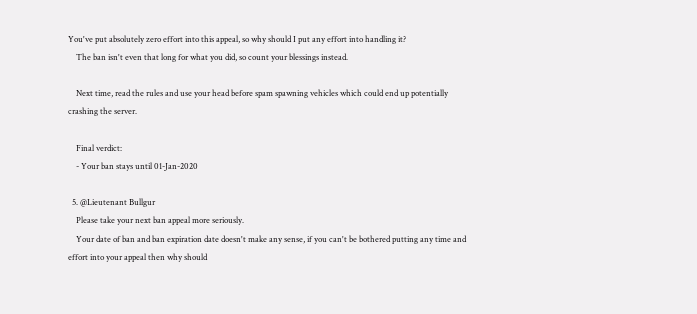You've put absolutely zero effort into this appeal, so why should I put any effort into handling it?
    The ban isn't even that long for what you did, so count your blessings instead.

    Next time, read the rules and use your head before spam spawning vehicles which could end up potentially crashing the server.

    Final verdict:
    - Your ban stays until 01-Jan-2020

  5. @Lieutenant Bullgur
    Please take your next ban appeal more seriously.
    Your date of ban and ban expiration date doesn't make any sense, if you can't be bothered putting any time and effort into your appeal then why should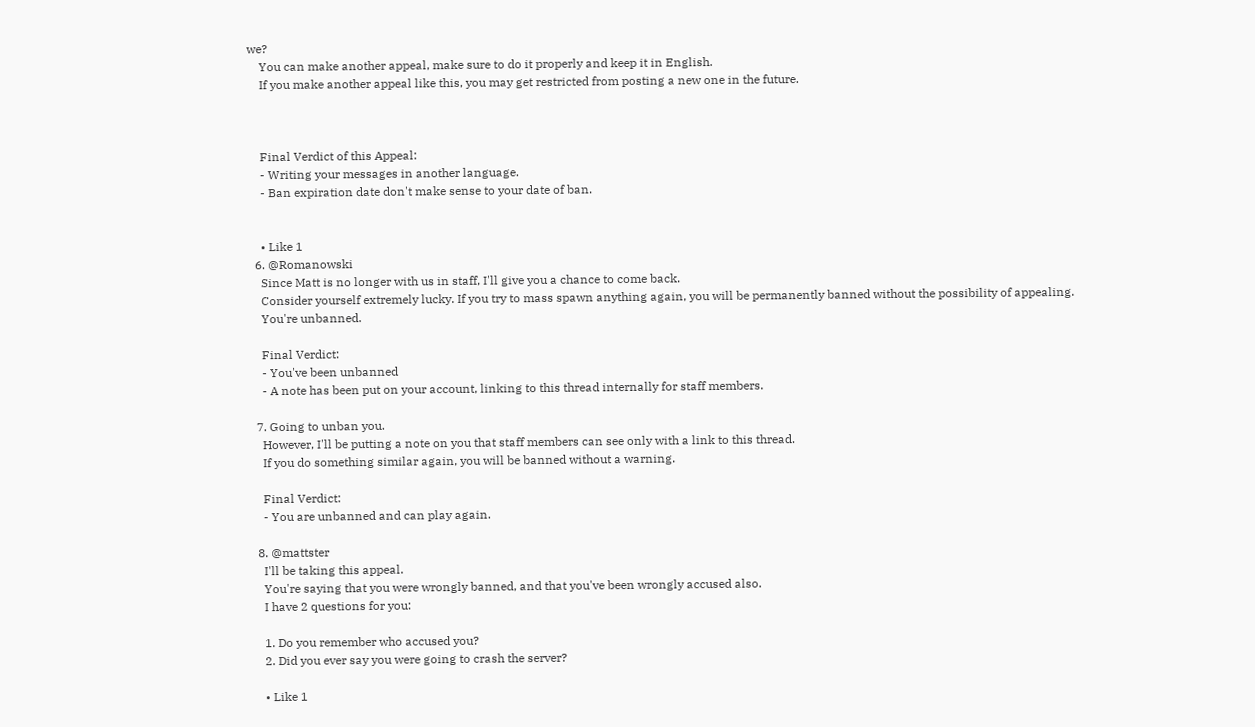we?
    You can make another appeal, make sure to do it properly and keep it in English.
    If you make another appeal like this, you may get restricted from posting a new one in the future.



    Final Verdict of this Appeal:
    - Writing your messages in another language.
    - Ban expiration date don't make sense to your date of ban.


    • Like 1
  6. @Romanowski
    Since Matt is no longer with us in staff, I'll give you a chance to come back.
    Consider yourself extremely lucky. If you try to mass spawn anything again, you will be permanently banned without the possibility of appealing.
    You're unbanned.

    Final Verdict:
    - You've been unbanned
    - A note has been put on your account, linking to this thread internally for staff members.

  7. Going to unban you.
    However, I'll be putting a note on you that staff members can see only with a link to this thread.
    If you do something similar again, you will be banned without a warning.

    Final Verdict:
    - You are unbanned and can play again.

  8. @mattster
    I'll be taking this appeal.
    You're saying that you were wrongly banned, and that you've been wrongly accused also.
    I have 2 questions for you:

    1. Do you remember who accused you?
    2. Did you ever say you were going to crash the server?

    • Like 1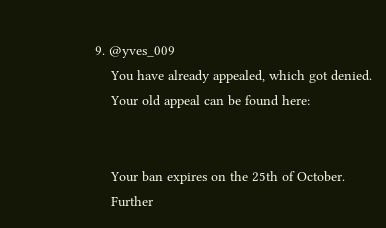9. @yves_009
    You have already appealed, which got denied.
    Your old appeal can be found here:


    Your ban expires on the 25th of October.
    Further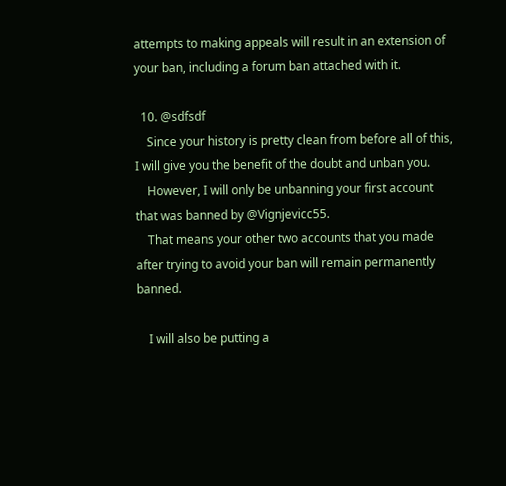attempts to making appeals will result in an extension of your ban, including a forum ban attached with it.

  10. @sdfsdf
    Since your history is pretty clean from before all of this, I will give you the benefit of the doubt and unban you.
    However, I will only be unbanning your first account that was banned by @Vignjevicc55.
    That means your other two accounts that you made after trying to avoid your ban will remain permanently banned.

    I will also be putting a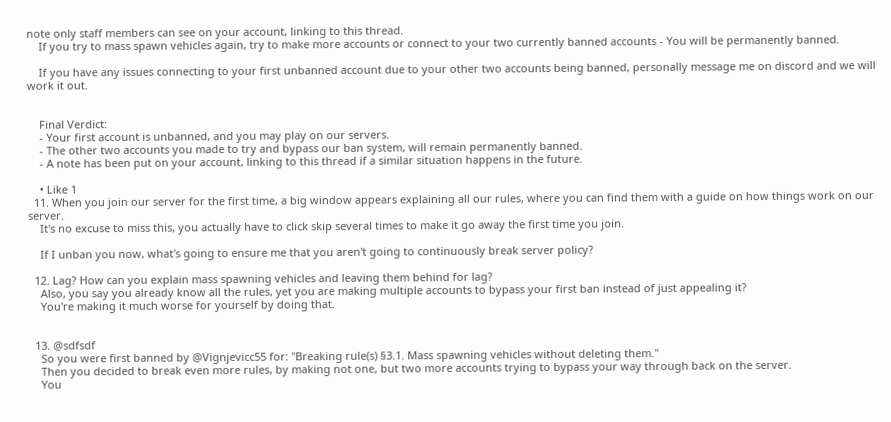note only staff members can see on your account, linking to this thread.
    If you try to mass spawn vehicles again, try to make more accounts or connect to your two currently banned accounts - You will be permanently banned.

    If you have any issues connecting to your first unbanned account due to your other two accounts being banned, personally message me on discord and we will work it out.


    Final Verdict:
    - Your first account is unbanned, and you may play on our servers.
    - The other two accounts you made to try and bypass our ban system, will remain permanently banned.
    - A note has been put on your account, linking to this thread if a similar situation happens in the future.

    • Like 1
  11. When you join our server for the first time, a big window appears explaining all our rules, where you can find them with a guide on how things work on our server.
    It's no excuse to miss this, you actually have to click skip several times to make it go away the first time you join.

    If I unban you now, what's going to ensure me that you aren't going to continuously break server policy?

  12. Lag? How can you explain mass spawning vehicles and leaving them behind for lag?
    Also, you say you already know all the rules, yet you are making multiple accounts to bypass your first ban instead of just appealing it?
    You're making it much worse for yourself by doing that.


  13. @sdfsdf
    So you were first banned by @Vignjevicc55 for: "Breaking rule(s) §3.1. Mass spawning vehicles without deleting them."
    Then you decided to break even more rules, by making not one, but two more accounts trying to bypass your way through back on the server.
    You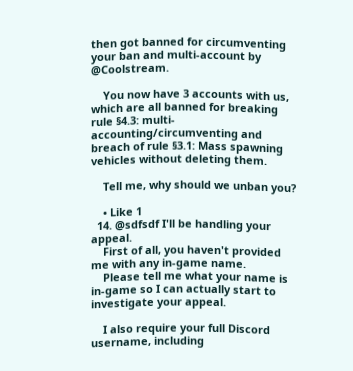then got banned for circumventing your ban and multi-account by @Coolstream.

    You now have 3 accounts with us, which are all banned for breaking rule §4.3: multi-accounting/circumventing and breach of rule §3.1: Mass spawning vehicles without deleting them.

    Tell me, why should we unban you?

    • Like 1
  14. @sdfsdf I'll be handling your appeal.
    First of all, you haven't provided me with any in-game name.
    Please tell me what your name is in-game so I can actually start to investigate your appeal.

    I also require your full Discord username, including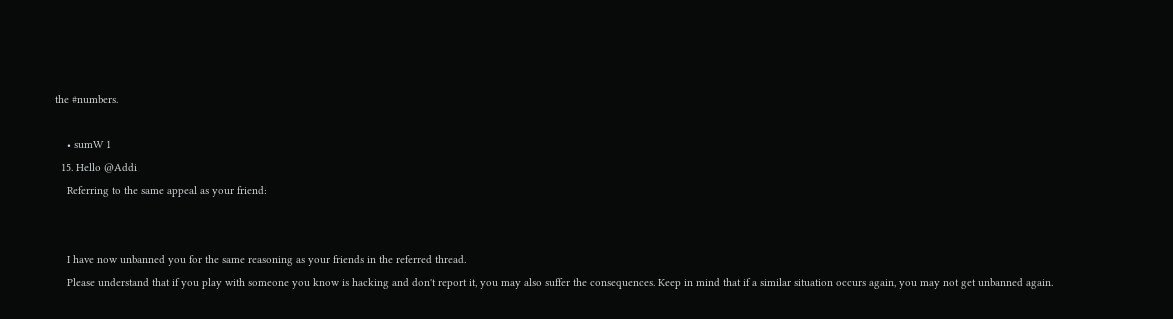the #numbers.

    • sumW 1
  15. Hello @Addi
    Referring to the same appeal as your friend:


    I have now unbanned you for the same reasoning as your friends in the referred thread.
    Please understand that if you play with someone you know is hacking and don't report it, you may also suffer the consequences. Keep in mind that if a similar situation occurs again, you may not get unbanned again.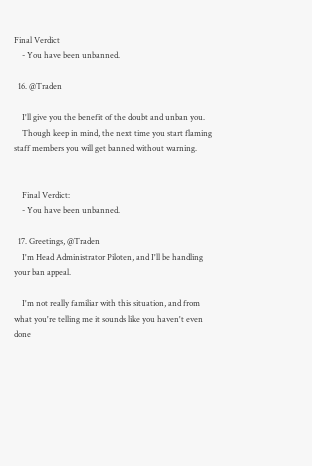Final Verdict
    - You have been unbanned.

  16. @Traden

    I'll give you the benefit of the doubt and unban you.
    Though keep in mind, the next time you start flaming staff members you will get banned without warning.


    Final Verdict:
    - You have been unbanned.

  17. Greetings, @Traden
    I'm Head Administrator Piloten, and I'll be handling your ban appeal.

    I'm not really familiar with this situation, and from what you're telling me it sounds like you haven't even done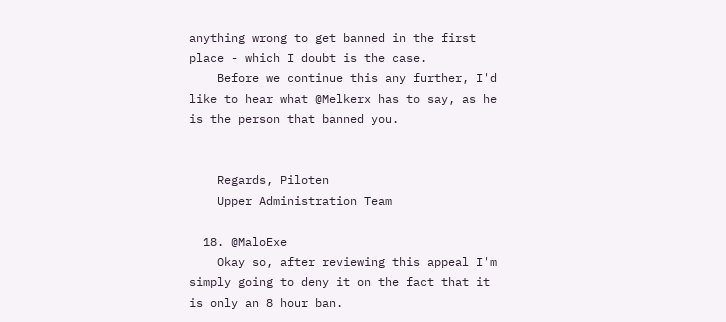anything wrong to get banned in the first place - which I doubt is the case.
    Before we continue this any further, I'd like to hear what @Melkerx has to say, as he is the person that banned you.


    Regards, Piloten
    Upper Administration Team

  18. @MaloExe
    Okay so, after reviewing this appeal I'm simply going to deny it on the fact that it is only an 8 hour ban.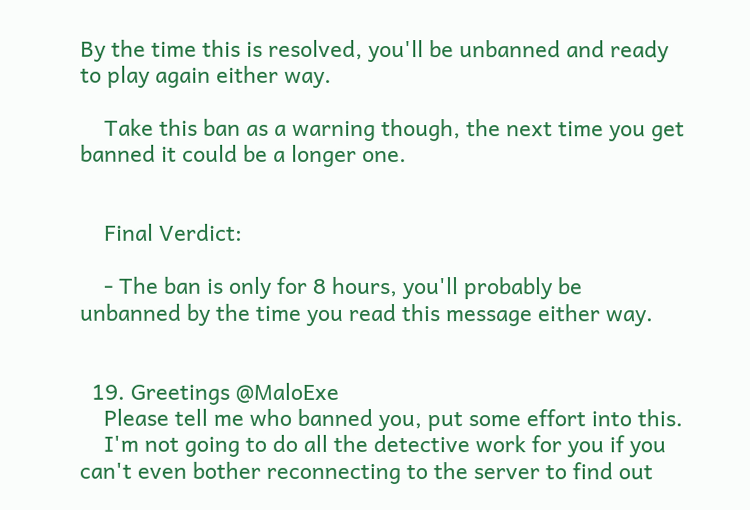By the time this is resolved, you'll be unbanned and ready to play again either way.

    Take this ban as a warning though, the next time you get banned it could be a longer one.


    Final Verdict:

    - The ban is only for 8 hours, you'll probably be unbanned by the time you read this message either way.


  19. Greetings @MaloExe
    Please tell me who banned you, put some effort into this.
    I'm not going to do all the detective work for you if you can't even bother reconnecting to the server to find out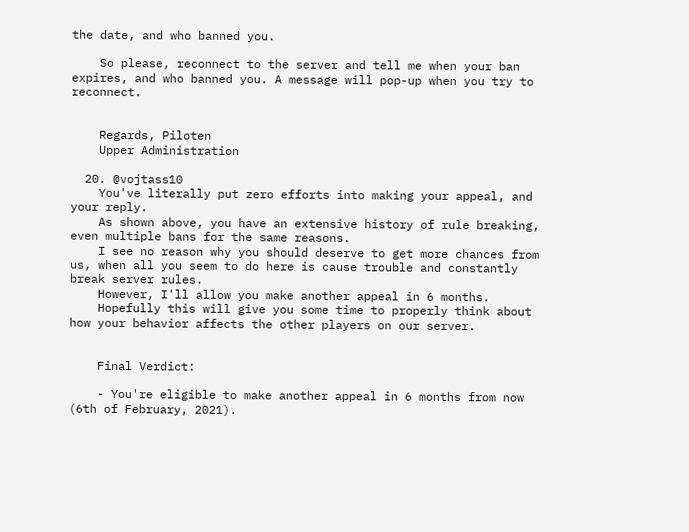the date, and who banned you.

    So please, reconnect to the server and tell me when your ban expires, and who banned you. A message will pop-up when you try to reconnect.


    Regards, Piloten
    Upper Administration

  20. @vojtass10
    You've literally put zero efforts into making your appeal, and your reply.
    As shown above, you have an extensive history of rule breaking, even multiple bans for the same reasons.
    I see no reason why you should deserve to get more chances from us, when all you seem to do here is cause trouble and constantly break server rules.
    However, I'll allow you make another appeal in 6 months.
    Hopefully this will give you some time to properly think about how your behavior affects the other players on our server.


    Final Verdict:

    - You're eligible to make another appeal in 6 months from now (6th of February, 2021).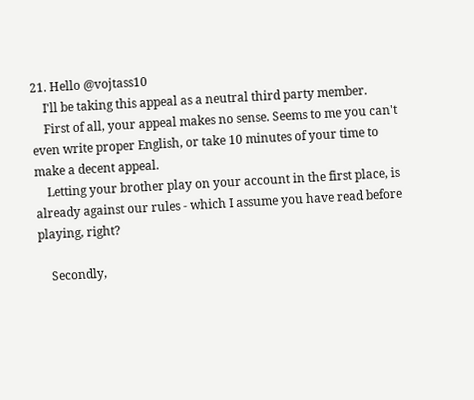21. Hello @vojtass10
    I'll be taking this appeal as a neutral third party member.
    First of all, your appeal makes no sense. Seems to me you can't even write proper English, or take 10 minutes of your time to make a decent appeal.
    Letting your brother play on your account in the first place, is already against our rules - which I assume you have read before playing, right?

    Secondly,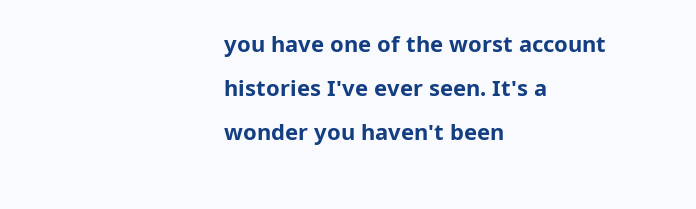you have one of the worst account histories I've ever seen. It's a wonder you haven't been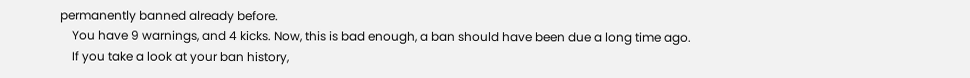permanently banned already before.
    You have 9 warnings, and 4 kicks. Now, this is bad enough, a ban should have been due a long time ago.
    If you take a look at your ban history,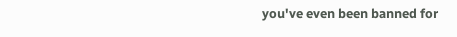you've even been banned for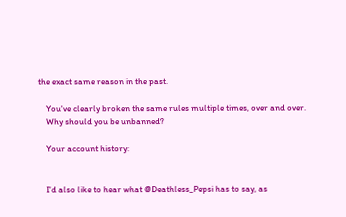the exact same reason in the past.

    You've clearly broken the same rules multiple times, over and over.
    Why should you be unbanned?

    Your account history:


    I'd also like to hear what @Deathless_Pepsi has to say, as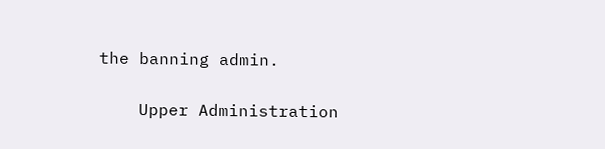the banning admin.

    Upper Administration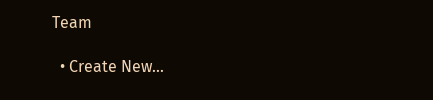Team

  • Create New...